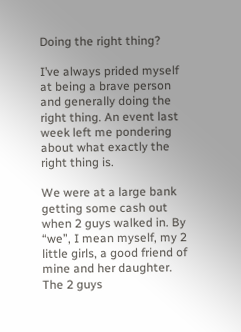Doing the right thing?

I’ve always prided myself at being a brave person and generally doing the right thing. An event last week left me pondering about what exactly the right thing is.

We were at a large bank getting some cash out when 2 guys walked in. By “we”, I mean myself, my 2 little girls, a good friend of mine and her daughter. The 2 guys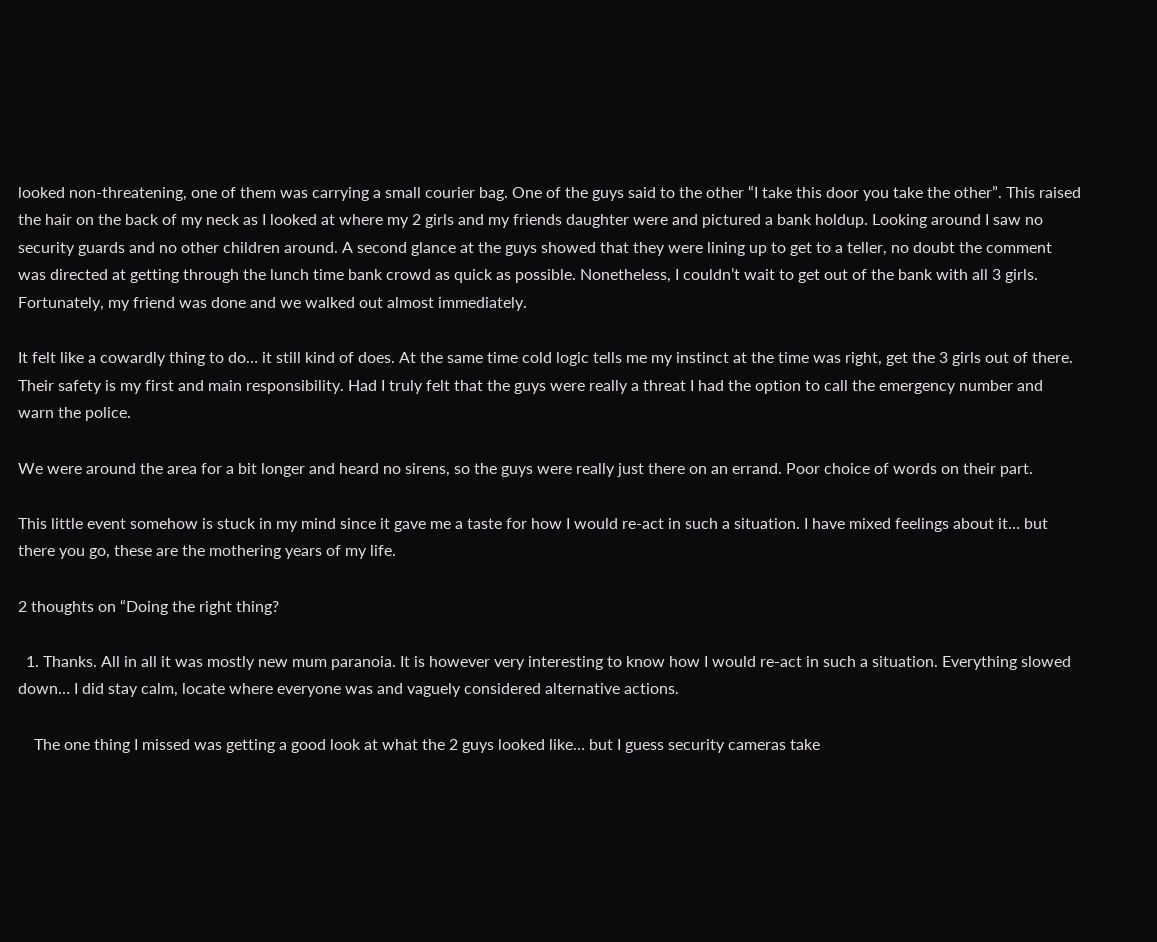looked non-threatening, one of them was carrying a small courier bag. One of the guys said to the other “I take this door you take the other”. This raised the hair on the back of my neck as I looked at where my 2 girls and my friends daughter were and pictured a bank holdup. Looking around I saw no security guards and no other children around. A second glance at the guys showed that they were lining up to get to a teller, no doubt the comment was directed at getting through the lunch time bank crowd as quick as possible. Nonetheless, I couldn’t wait to get out of the bank with all 3 girls. Fortunately, my friend was done and we walked out almost immediately.

It felt like a cowardly thing to do… it still kind of does. At the same time cold logic tells me my instinct at the time was right, get the 3 girls out of there. Their safety is my first and main responsibility. Had I truly felt that the guys were really a threat I had the option to call the emergency number and warn the police.

We were around the area for a bit longer and heard no sirens, so the guys were really just there on an errand. Poor choice of words on their part.

This little event somehow is stuck in my mind since it gave me a taste for how I would re-act in such a situation. I have mixed feelings about it… but there you go, these are the mothering years of my life.

2 thoughts on “Doing the right thing?

  1. Thanks. All in all it was mostly new mum paranoia. It is however very interesting to know how I would re-act in such a situation. Everything slowed down… I did stay calm, locate where everyone was and vaguely considered alternative actions.

    The one thing I missed was getting a good look at what the 2 guys looked like… but I guess security cameras take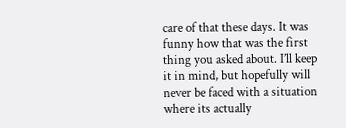care of that these days. It was funny how that was the first thing you asked about. I’ll keep it in mind, but hopefully will never be faced with a situation where its actually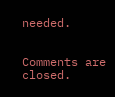needed.


Comments are closed.